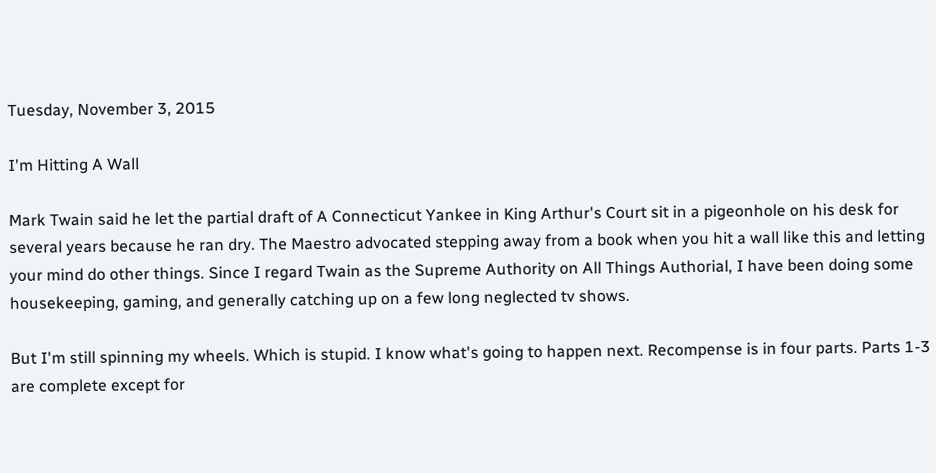Tuesday, November 3, 2015

I'm Hitting A Wall

Mark Twain said he let the partial draft of A Connecticut Yankee in King Arthur's Court sit in a pigeonhole on his desk for several years because he ran dry. The Maestro advocated stepping away from a book when you hit a wall like this and letting your mind do other things. Since I regard Twain as the Supreme Authority on All Things Authorial, I have been doing some housekeeping, gaming, and generally catching up on a few long neglected tv shows.

But I'm still spinning my wheels. Which is stupid. I know what's going to happen next. Recompense is in four parts. Parts 1-3 are complete except for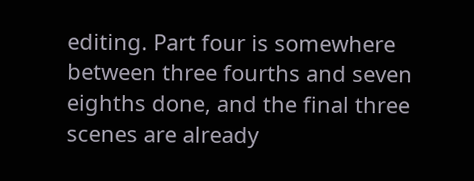editing. Part four is somewhere between three fourths and seven eighths done, and the final three scenes are already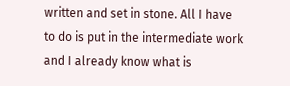written and set in stone. All I have to do is put in the intermediate work and I already know what is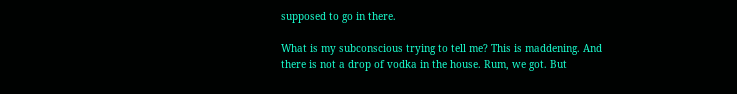supposed to go in there.

What is my subconscious trying to tell me? This is maddening. And there is not a drop of vodka in the house. Rum, we got. But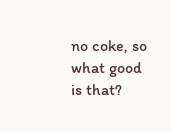no coke, so what good is that?